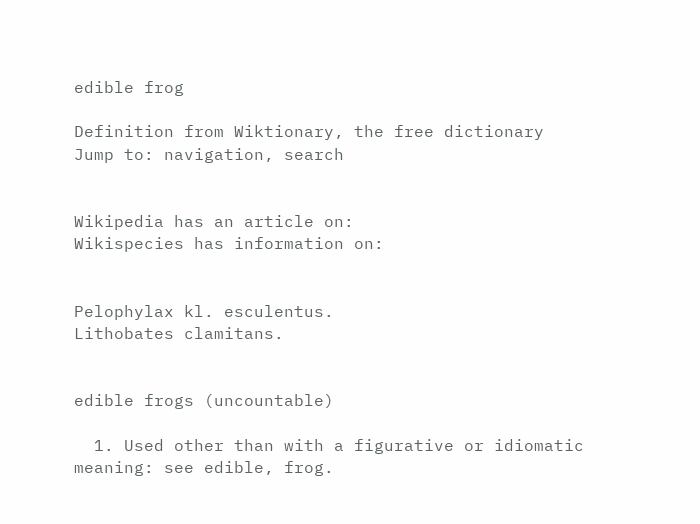edible frog

Definition from Wiktionary, the free dictionary
Jump to: navigation, search


Wikipedia has an article on:
Wikispecies has information on:


Pelophylax kl. esculentus.
Lithobates clamitans.


edible frogs (uncountable)

  1. Used other than with a figurative or idiomatic meaning: see edible, frog.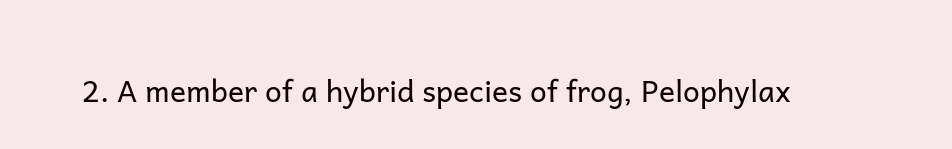2. A member of a hybrid species of frog, Pelophylax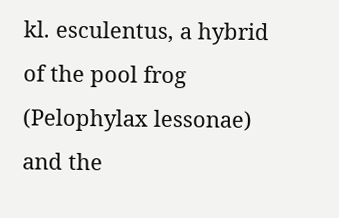kl. esculentus, a hybrid of the pool frog (Pelophylax lessonae) and the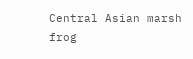Central Asian marsh frog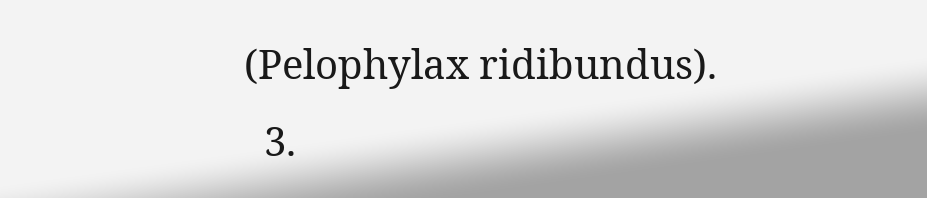(Pelophylax ridibundus).
  3.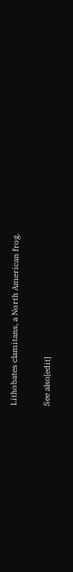Lithobates clamitans, a North American frog.

See also[edit]